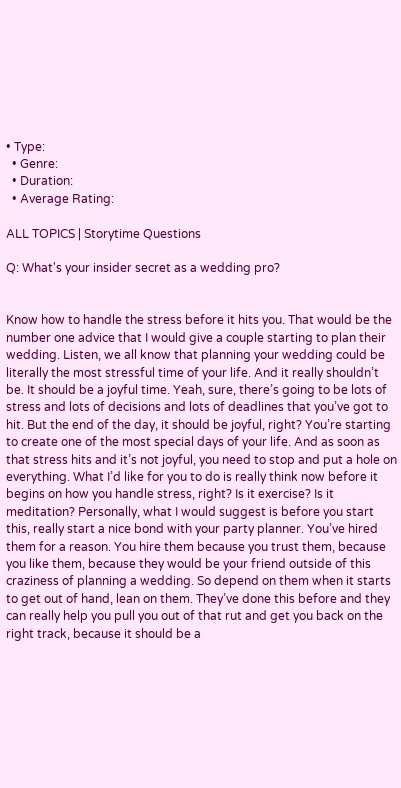• Type:
  • Genre:
  • Duration:
  • Average Rating:

ALL TOPICS | Storytime Questions

Q: What's your insider secret as a wedding pro?


Know how to handle the stress before it hits you. That would be the number one advice that I would give a couple starting to plan their wedding. Listen, we all know that planning your wedding could be literally the most stressful time of your life. And it really shouldn’t be. It should be a joyful time. Yeah, sure, there’s going to be lots of stress and lots of decisions and lots of deadlines that you’ve got to hit. But the end of the day, it should be joyful, right? You’re starting to create one of the most special days of your life. And as soon as that stress hits and it’s not joyful, you need to stop and put a hole on everything. What I’d like for you to do is really think now before it begins on how you handle stress, right? Is it exercise? Is it meditation? Personally, what I would suggest is before you start this, really start a nice bond with your party planner. You’ve hired them for a reason. You hire them because you trust them, because you like them, because they would be your friend outside of this craziness of planning a wedding. So depend on them when it starts to get out of hand, lean on them. They’ve done this before and they can really help you pull you out of that rut and get you back on the right track, because it should be a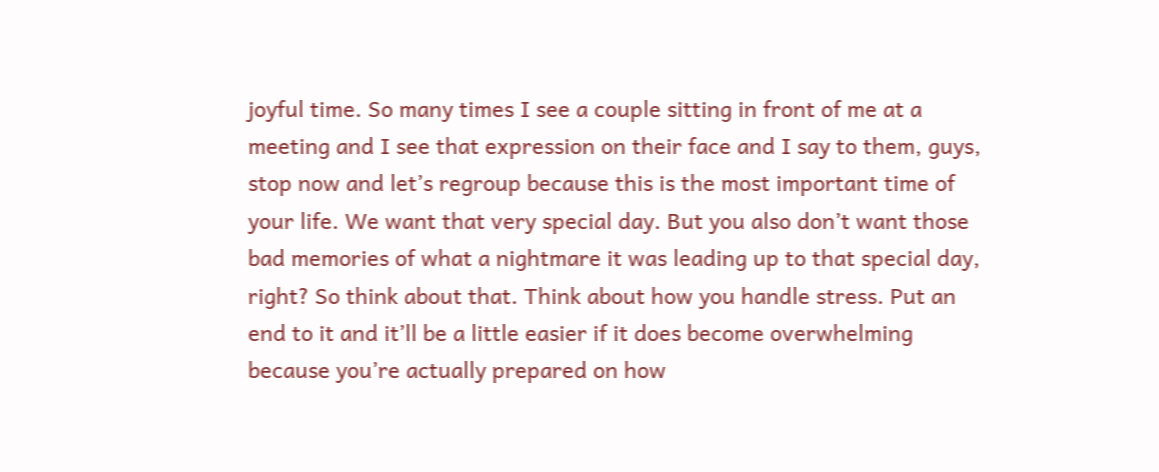joyful time. So many times I see a couple sitting in front of me at a meeting and I see that expression on their face and I say to them, guys, stop now and let’s regroup because this is the most important time of your life. We want that very special day. But you also don’t want those bad memories of what a nightmare it was leading up to that special day, right? So think about that. Think about how you handle stress. Put an end to it and it’ll be a little easier if it does become overwhelming because you’re actually prepared on how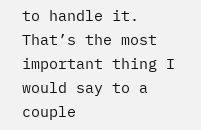to handle it. That’s the most important thing I would say to a couple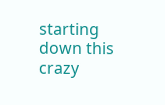starting down this crazy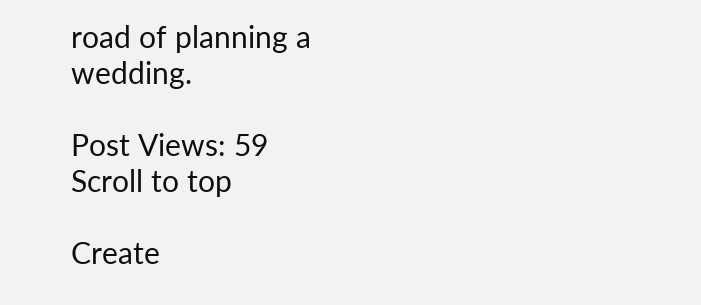road of planning a wedding.

Post Views: 59
Scroll to top

Create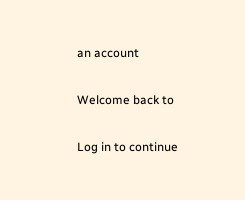an account

Welcome back to

Log in to continue